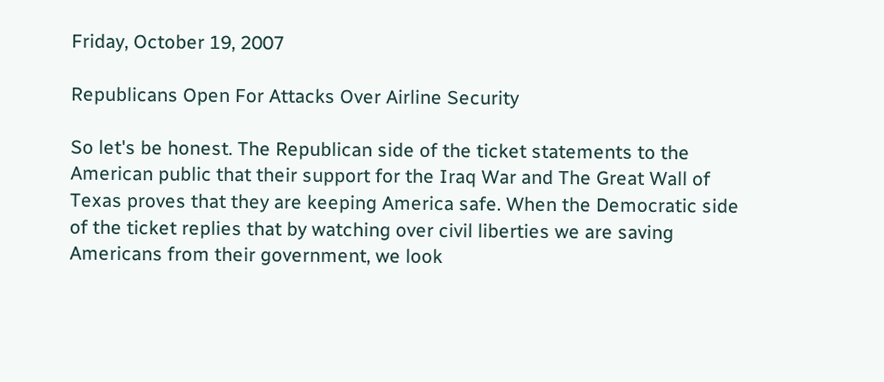Friday, October 19, 2007

Republicans Open For Attacks Over Airline Security

So let's be honest. The Republican side of the ticket statements to the American public that their support for the Iraq War and The Great Wall of Texas proves that they are keeping America safe. When the Democratic side of the ticket replies that by watching over civil liberties we are saving Americans from their government, we look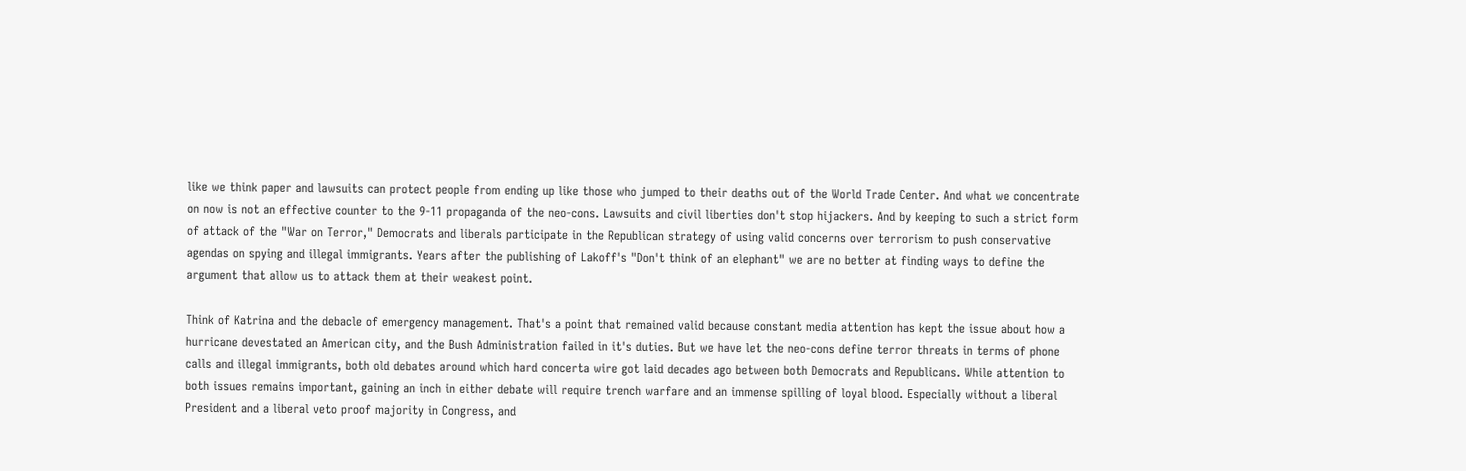like we think paper and lawsuits can protect people from ending up like those who jumped to their deaths out of the World Trade Center. And what we concentrate on now is not an effective counter to the 9-11 propaganda of the neo-cons. Lawsuits and civil liberties don't stop hijackers. And by keeping to such a strict form of attack of the "War on Terror," Democrats and liberals participate in the Republican strategy of using valid concerns over terrorism to push conservative agendas on spying and illegal immigrants. Years after the publishing of Lakoff's "Don't think of an elephant" we are no better at finding ways to define the argument that allow us to attack them at their weakest point.

Think of Katrina and the debacle of emergency management. That's a point that remained valid because constant media attention has kept the issue about how a hurricane devestated an American city, and the Bush Administration failed in it's duties. But we have let the neo-cons define terror threats in terms of phone calls and illegal immigrants, both old debates around which hard concerta wire got laid decades ago between both Democrats and Republicans. While attention to both issues remains important, gaining an inch in either debate will require trench warfare and an immense spilling of loyal blood. Especially without a liberal President and a liberal veto proof majority in Congress, and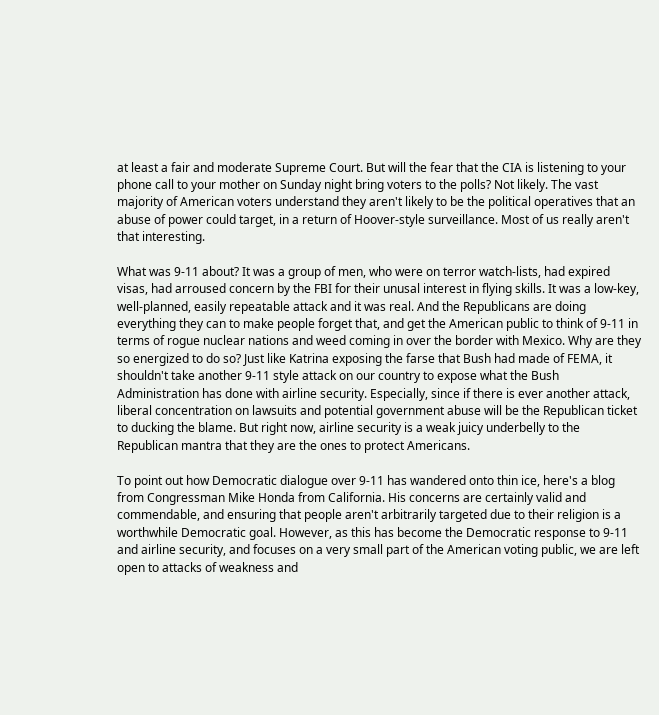at least a fair and moderate Supreme Court. But will the fear that the CIA is listening to your phone call to your mother on Sunday night bring voters to the polls? Not likely. The vast majority of American voters understand they aren't likely to be the political operatives that an abuse of power could target, in a return of Hoover-style surveillance. Most of us really aren't that interesting.

What was 9-11 about? It was a group of men, who were on terror watch-lists, had expired visas, had arroused concern by the FBI for their unusal interest in flying skills. It was a low-key, well-planned, easily repeatable attack and it was real. And the Republicans are doing everything they can to make people forget that, and get the American public to think of 9-11 in terms of rogue nuclear nations and weed coming in over the border with Mexico. Why are they so energized to do so? Just like Katrina exposing the farse that Bush had made of FEMA, it shouldn't take another 9-11 style attack on our country to expose what the Bush Administration has done with airline security. Especially, since if there is ever another attack, liberal concentration on lawsuits and potential government abuse will be the Republican ticket to ducking the blame. But right now, airline security is a weak juicy underbelly to the Republican mantra that they are the ones to protect Americans.

To point out how Democratic dialogue over 9-11 has wandered onto thin ice, here's a blog from Congressman Mike Honda from California. His concerns are certainly valid and commendable, and ensuring that people aren't arbitrarily targeted due to their religion is a worthwhile Democratic goal. However, as this has become the Democratic response to 9-11 and airline security, and focuses on a very small part of the American voting public, we are left open to attacks of weakness and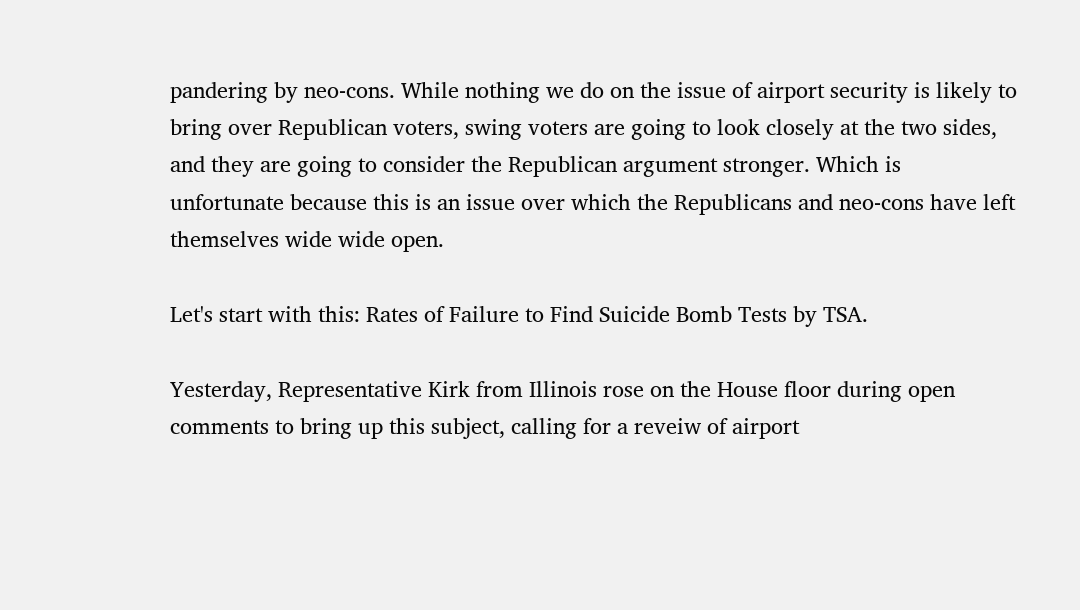pandering by neo-cons. While nothing we do on the issue of airport security is likely to bring over Republican voters, swing voters are going to look closely at the two sides, and they are going to consider the Republican argument stronger. Which is unfortunate because this is an issue over which the Republicans and neo-cons have left themselves wide wide open.

Let's start with this: Rates of Failure to Find Suicide Bomb Tests by TSA.

Yesterday, Representative Kirk from Illinois rose on the House floor during open comments to bring up this subject, calling for a reveiw of airport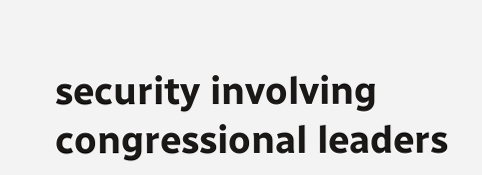security involving congressional leaders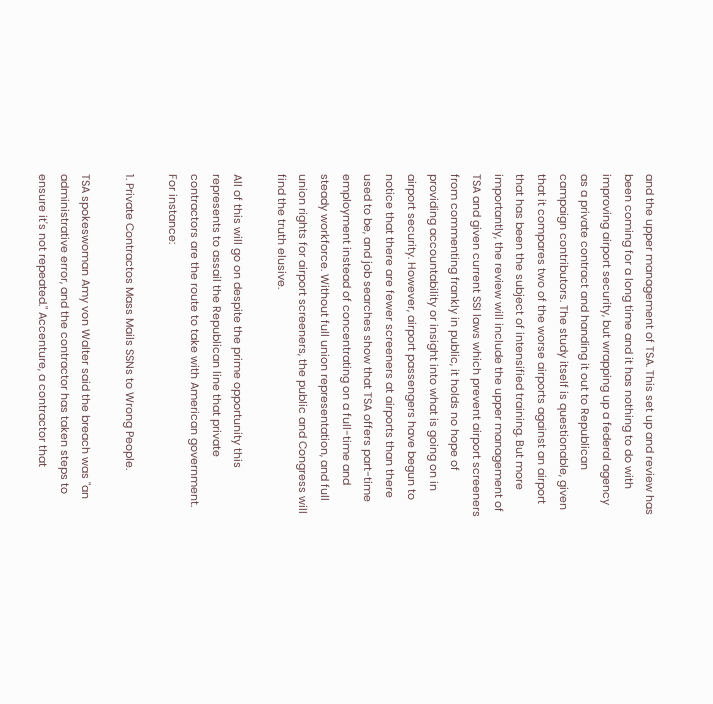and the upper management of TSA. This set up and review has been coming for a long time and it has nothing to do with improving airport security, but wrapping up a federal agency as a private contract and handing it out to Republican campaign contributors. The study itself is questionable, given that it compares two of the worse airports against an airport that has been the subject of intensified training. But more importantly, the review will include the upper management of TSA and given current SSI laws which prevent airport screeners from commenting frankly in public, it holds no hope of providing accountability or insight into what is going on in airport security. However, airport passengers have begun to notice that there are fewer screeners at airports than there used to be, and job searches show that TSA offers part-time employment instead of concentrating on a full-time and steady workforce. Without full union representation, and full union rights for airport screeners, the public and Congress will find the truth elusive.

All of this will go on despite the prime opportunity this represents to assail the Republican line that private contractors are the route to take with American government. For instance:

1. Private Contractos Mass Mails SSNs to Wrong People.

TSA spokeswoman Amy von Walter said the breach was "an administrative error, and the contractor has taken steps to ensure it's not repeated." Accenture, a contractor that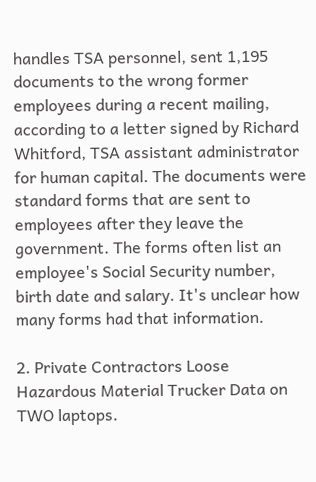handles TSA personnel, sent 1,195 documents to the wrong former employees during a recent mailing, according to a letter signed by Richard Whitford, TSA assistant administrator for human capital. The documents were standard forms that are sent to employees after they leave the government. The forms often list an employee's Social Security number, birth date and salary. It's unclear how many forms had that information.

2. Private Contractors Loose Hazardous Material Trucker Data on TWO laptops.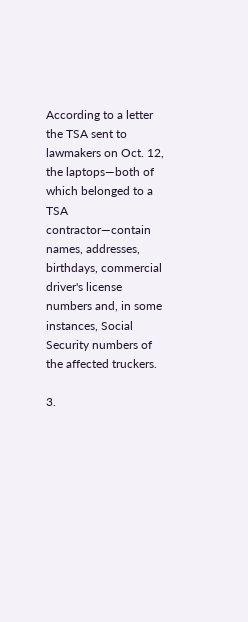According to a letter the TSA sent to lawmakers on Oct. 12, the laptops—both of which belonged to a TSA contractor—contain names, addresses, birthdays, commercial driver's license numbers and, in some instances, Social Security numbers of the affected truckers.

3.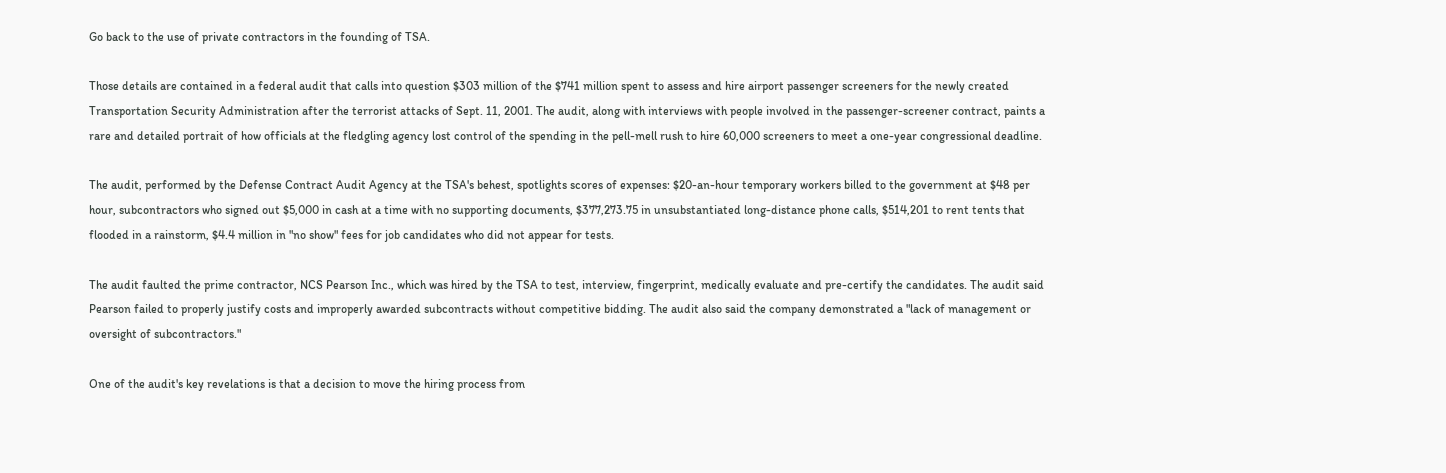Go back to the use of private contractors in the founding of TSA.

Those details are contained in a federal audit that calls into question $303 million of the $741 million spent to assess and hire airport passenger screeners for the newly created Transportation Security Administration after the terrorist attacks of Sept. 11, 2001. The audit, along with interviews with people involved in the passenger-screener contract, paints a rare and detailed portrait of how officials at the fledgling agency lost control of the spending in the pell-mell rush to hire 60,000 screeners to meet a one-year congressional deadline.

The audit, performed by the Defense Contract Audit Agency at the TSA's behest, spotlights scores of expenses: $20-an-hour temporary workers billed to the government at $48 per hour, subcontractors who signed out $5,000 in cash at a time with no supporting documents, $377,273.75 in unsubstantiated long-distance phone calls, $514,201 to rent tents that flooded in a rainstorm, $4.4 million in "no show" fees for job candidates who did not appear for tests.

The audit faulted the prime contractor, NCS Pearson Inc., which was hired by the TSA to test, interview, fingerprint, medically evaluate and pre-certify the candidates. The audit said Pearson failed to properly justify costs and improperly awarded subcontracts without competitive bidding. The audit also said the company demonstrated a "lack of management or oversight of subcontractors."

One of the audit's key revelations is that a decision to move the hiring process from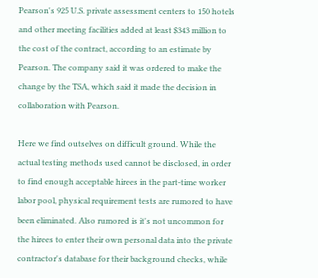Pearson's 925 U.S. private assessment centers to 150 hotels and other meeting facilities added at least $343 million to the cost of the contract, according to an estimate by Pearson. The company said it was ordered to make the change by the TSA, which said it made the decision in collaboration with Pearson.

Here we find outselves on difficult ground. While the actual testing methods used cannot be disclosed, in order to find enough acceptable hirees in the part-time worker labor pool, physical requirement tests are rumored to have been eliminated. Also rumored is it's not uncommon for the hirees to enter their own personal data into the private contractor's database for their background checks, while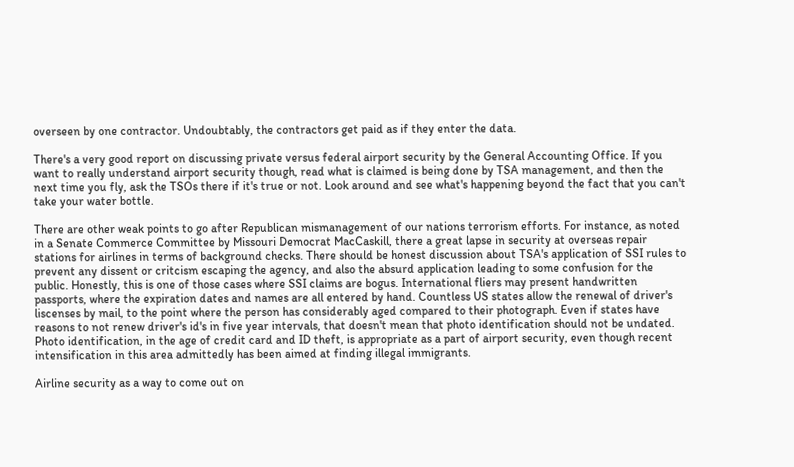overseen by one contractor. Undoubtably, the contractors get paid as if they enter the data.

There's a very good report on discussing private versus federal airport security by the General Accounting Office. If you want to really understand airport security though, read what is claimed is being done by TSA management, and then the next time you fly, ask the TSOs there if it's true or not. Look around and see what's happening beyond the fact that you can't take your water bottle.

There are other weak points to go after Republican mismanagement of our nations terrorism efforts. For instance, as noted in a Senate Commerce Committee by Missouri Democrat MacCaskill, there a great lapse in security at overseas repair stations for airlines in terms of background checks. There should be honest discussion about TSA's application of SSI rules to prevent any dissent or critcism escaping the agency, and also the absurd application leading to some confusion for the public. Honestly, this is one of those cases where SSI claims are bogus. International fliers may present handwritten passports, where the expiration dates and names are all entered by hand. Countless US states allow the renewal of driver's liscenses by mail, to the point where the person has considerably aged compared to their photograph. Even if states have reasons to not renew driver's id's in five year intervals, that doesn't mean that photo identification should not be undated. Photo identification, in the age of credit card and ID theft, is appropriate as a part of airport security, even though recent intensification in this area admittedly has been aimed at finding illegal immigrants.

Airline security as a way to come out on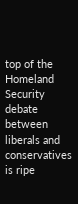top of the Homeland Security debate between liberals and conservatives is ripe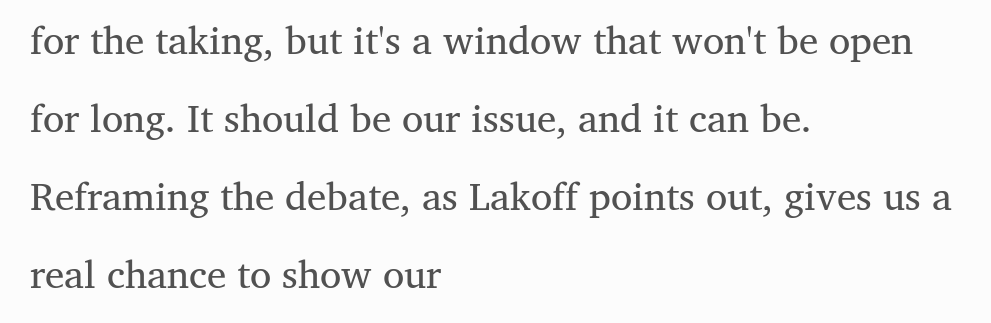for the taking, but it's a window that won't be open for long. It should be our issue, and it can be. Reframing the debate, as Lakoff points out, gives us a real chance to show our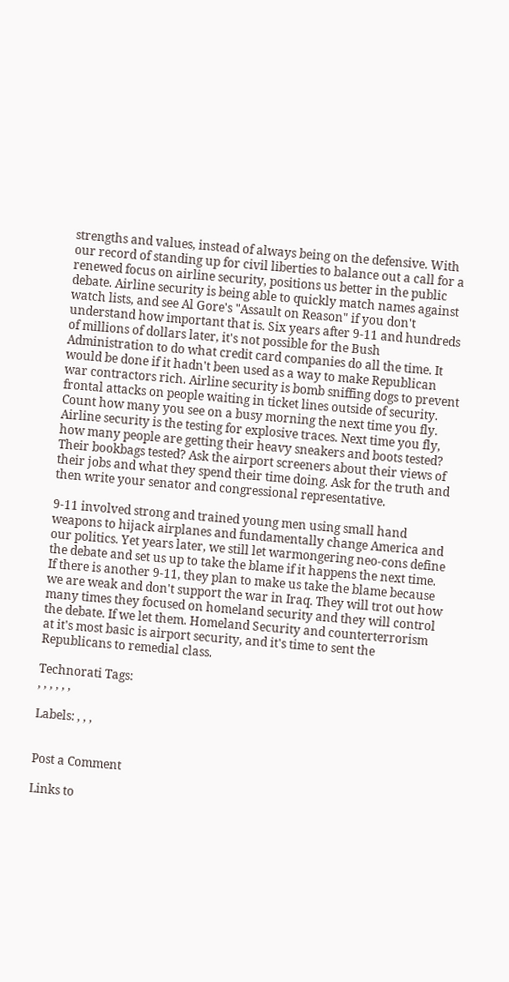strengths and values, instead of always being on the defensive. With our record of standing up for civil liberties to balance out a call for a renewed focus on airline security, positions us better in the public debate. Airline security is being able to quickly match names against watch lists, and see Al Gore's "Assault on Reason" if you don't understand how important that is. Six years after 9-11 and hundreds of millions of dollars later, it's not possible for the Bush Administration to do what credit card companies do all the time. It would be done if it hadn't been used as a way to make Republican war contractors rich. Airline security is bomb sniffing dogs to prevent frontal attacks on people waiting in ticket lines outside of security. Count how many you see on a busy morning the next time you fly. Airline security is the testing for explosive traces. Next time you fly, how many people are getting their heavy sneakers and boots tested? Their bookbags tested? Ask the airport screeners about their views of their jobs and what they spend their time doing. Ask for the truth and then write your senator and congressional representative.

9-11 involved strong and trained young men using small hand weapons to hijack airplanes and fundamentally change America and our politics. Yet years later, we still let warmongering neo-cons define the debate and set us up to take the blame if it happens the next time. If there is another 9-11, they plan to make us take the blame because we are weak and don't support the war in Iraq. They will trot out how many times they focused on homeland security and they will control the debate. If we let them. Homeland Security and counterterrorism at it's most basic is airport security, and it's time to sent the Republicans to remedial class.

Technorati Tags:
, , , , , ,

Labels: , , ,


Post a Comment

Links to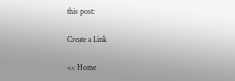this post:

Create a Link

<< Home